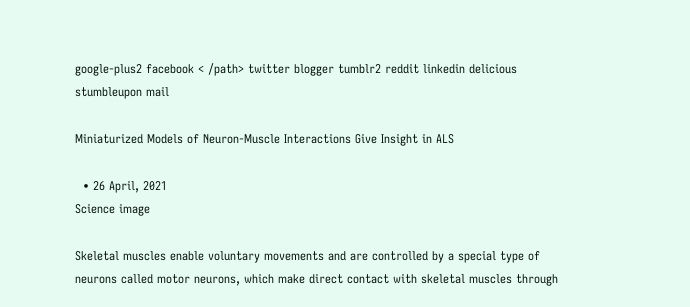google-plus2 facebook < /path> twitter blogger tumblr2 reddit linkedin delicious stumbleupon mail

Miniaturized Models of Neuron-Muscle Interactions Give Insight in ALS

  • 26 April, 2021
Science image

Skeletal muscles enable voluntary movements and are controlled by a special type of neurons called motor neurons, which make direct contact with skeletal muscles through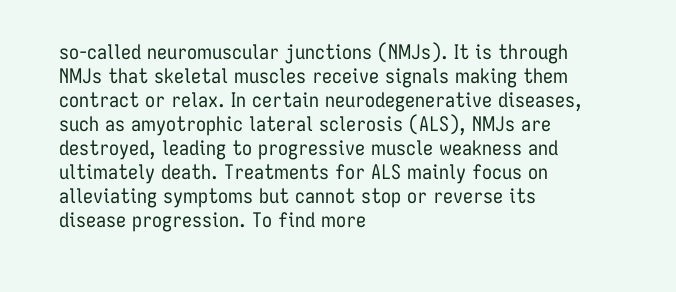so-called neuromuscular junctions (NMJs). It is through NMJs that skeletal muscles receive signals making them contract or relax. In certain neurodegenerative diseases, such as amyotrophic lateral sclerosis (ALS), NMJs are destroyed, leading to progressive muscle weakness and ultimately death. Treatments for ALS mainly focus on alleviating symptoms but cannot stop or reverse its disease progression. To find more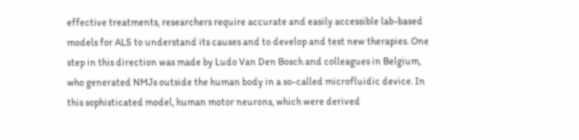effective treatments, researchers require accurate and easily accessible lab-based models for ALS to understand its causes and to develop and test new therapies. One step in this direction was made by Ludo Van Den Bosch and colleagues in Belgium, who generated NMJs outside the human body in a so-called microfluidic device. In this sophisticated model, human motor neurons, which were derived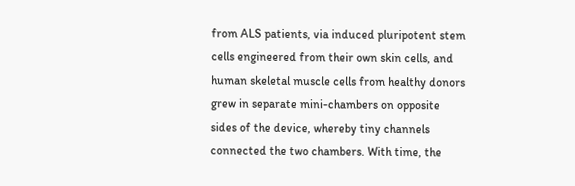from ALS patients, via induced pluripotent stem cells engineered from their own skin cells, and human skeletal muscle cells from healthy donors grew in separate mini-chambers on opposite sides of the device, whereby tiny channels connected the two chambers. With time, the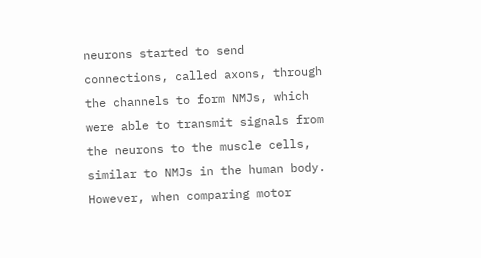neurons started to send connections, called axons, through the channels to form NMJs, which were able to transmit signals from the neurons to the muscle cells, similar to NMJs in the human body. However, when comparing motor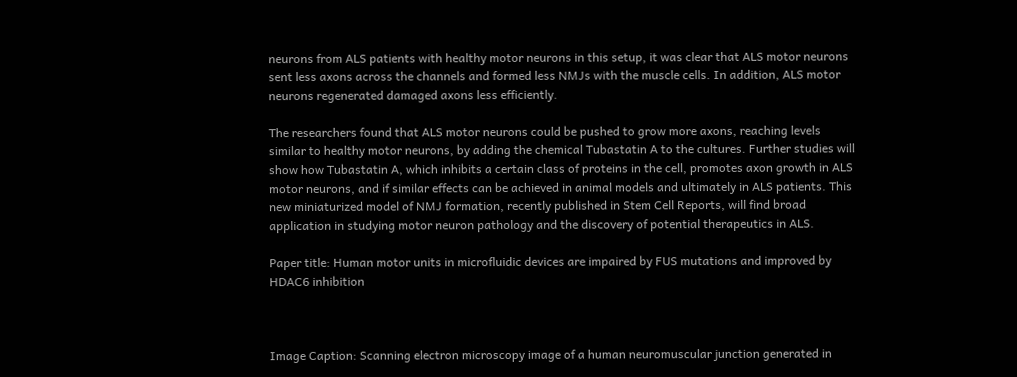neurons from ALS patients with healthy motor neurons in this setup, it was clear that ALS motor neurons sent less axons across the channels and formed less NMJs with the muscle cells. In addition, ALS motor neurons regenerated damaged axons less efficiently.

The researchers found that ALS motor neurons could be pushed to grow more axons, reaching levels similar to healthy motor neurons, by adding the chemical Tubastatin A to the cultures. Further studies will show how Tubastatin A, which inhibits a certain class of proteins in the cell, promotes axon growth in ALS motor neurons, and if similar effects can be achieved in animal models and ultimately in ALS patients. This new miniaturized model of NMJ formation, recently published in Stem Cell Reports, will find broad application in studying motor neuron pathology and the discovery of potential therapeutics in ALS.

Paper title: Human motor units in microfluidic devices are impaired by FUS mutations and improved by HDAC6 inhibition



Image Caption: Scanning electron microscopy image of a human neuromuscular junction generated in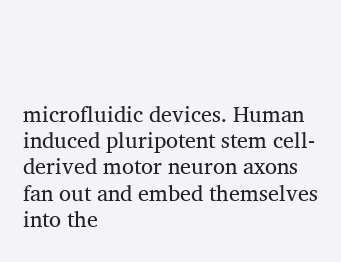microfluidic devices. Human induced pluripotent stem cell-derived motor neuron axons fan out and embed themselves into the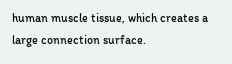human muscle tissue, which creates a large connection surface.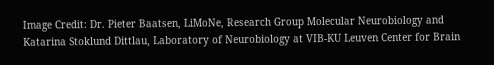Image Credit: Dr. Pieter Baatsen, LiMoNe, Research Group Molecular Neurobiology and Katarina Stoklund Dittlau, Laboratory of Neurobiology at VIB-KU Leuven Center for Brain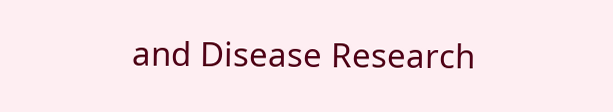and Disease Research